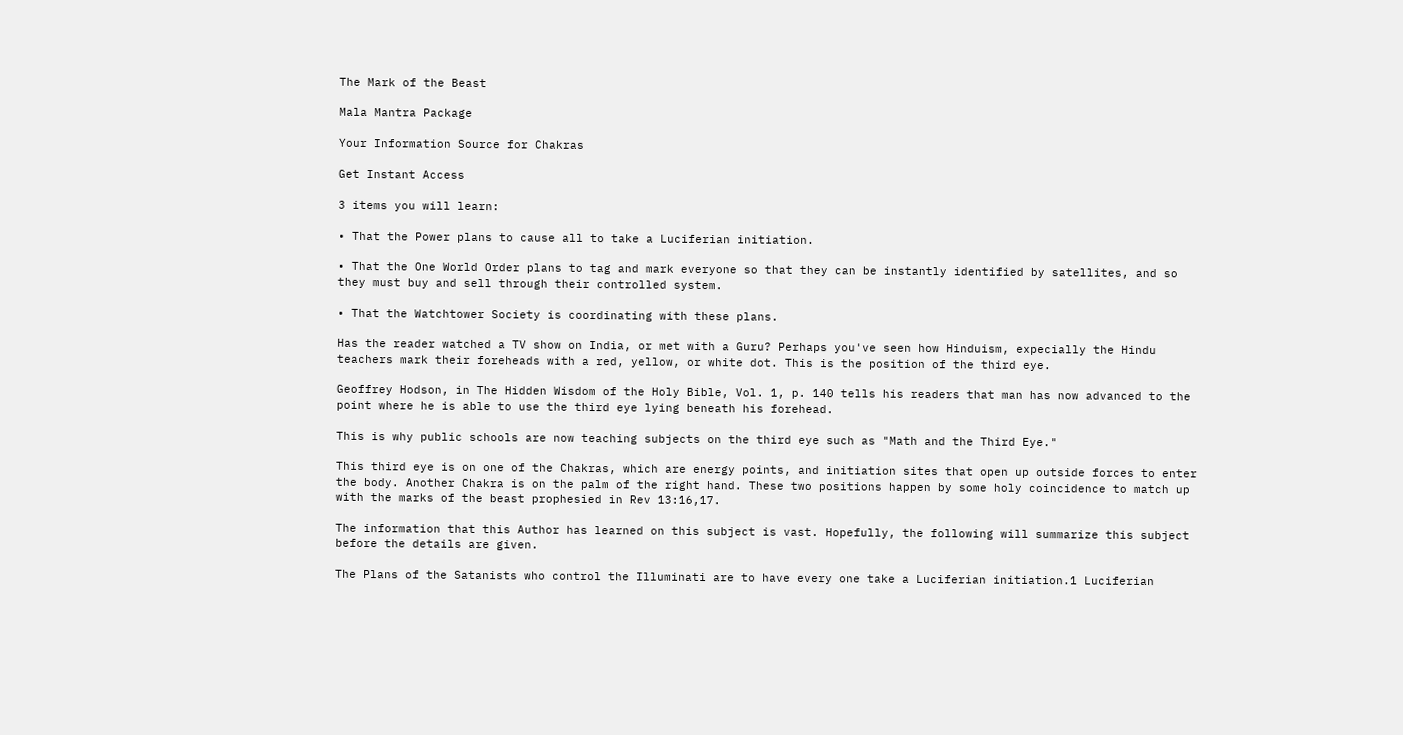The Mark of the Beast

Mala Mantra Package

Your Information Source for Chakras

Get Instant Access

3 items you will learn:

• That the Power plans to cause all to take a Luciferian initiation.

• That the One World Order plans to tag and mark everyone so that they can be instantly identified by satellites, and so they must buy and sell through their controlled system.

• That the Watchtower Society is coordinating with these plans.

Has the reader watched a TV show on India, or met with a Guru? Perhaps you've seen how Hinduism, expecially the Hindu teachers mark their foreheads with a red, yellow, or white dot. This is the position of the third eye.

Geoffrey Hodson, in The Hidden Wisdom of the Holy Bible, Vol. 1, p. 140 tells his readers that man has now advanced to the point where he is able to use the third eye lying beneath his forehead.

This is why public schools are now teaching subjects on the third eye such as "Math and the Third Eye."

This third eye is on one of the Chakras, which are energy points, and initiation sites that open up outside forces to enter the body. Another Chakra is on the palm of the right hand. These two positions happen by some holy coincidence to match up with the marks of the beast prophesied in Rev 13:16,17.

The information that this Author has learned on this subject is vast. Hopefully, the following will summarize this subject before the details are given.

The Plans of the Satanists who control the Illuminati are to have every one take a Luciferian initiation.1 Luciferian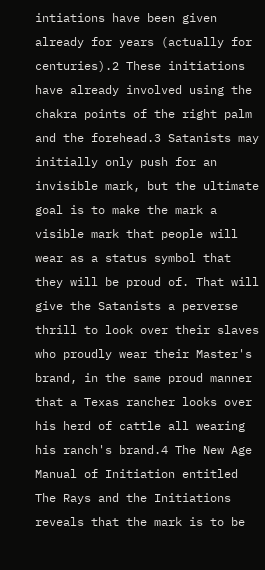intiations have been given already for years (actually for centuries).2 These initiations have already involved using the chakra points of the right palm and the forehead.3 Satanists may initially only push for an invisible mark, but the ultimate goal is to make the mark a visible mark that people will wear as a status symbol that they will be proud of. That will give the Satanists a perverse thrill to look over their slaves who proudly wear their Master's brand, in the same proud manner that a Texas rancher looks over his herd of cattle all wearing his ranch's brand.4 The New Age Manual of Initiation entitled The Rays and the Initiations reveals that the mark is to be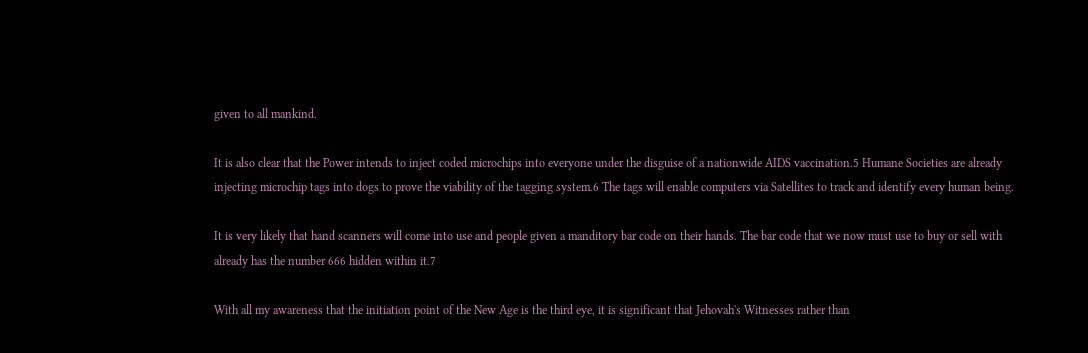given to all mankind.

It is also clear that the Power intends to inject coded microchips into everyone under the disguise of a nationwide AIDS vaccination.5 Humane Societies are already injecting microchip tags into dogs to prove the viability of the tagging system.6 The tags will enable computers via Satellites to track and identify every human being.

It is very likely that hand scanners will come into use and people given a manditory bar code on their hands. The bar code that we now must use to buy or sell with already has the number 666 hidden within it.7

With all my awareness that the initiation point of the New Age is the third eye, it is significant that Jehovah's Witnesses rather than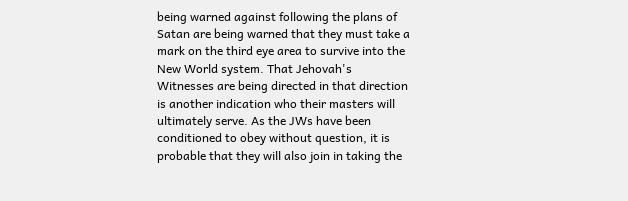being warned against following the plans of Satan are being warned that they must take a mark on the third eye area to survive into the New World system. That Jehovah's Witnesses are being directed in that direction is another indication who their masters will ultimately serve. As the JWs have been conditioned to obey without question, it is probable that they will also join in taking the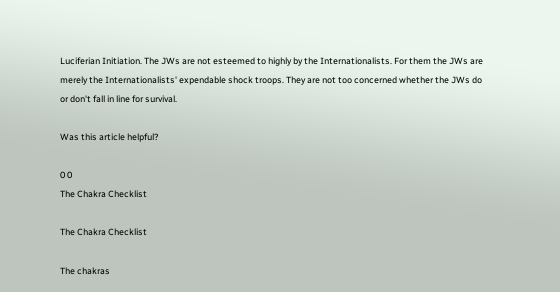Luciferian Initiation. The JWs are not esteemed to highly by the Internationalists. For them the JWs are merely the Internationalists' expendable shock troops. They are not too concerned whether the JWs do or don't fall in line for survival.

Was this article helpful?

0 0
The Chakra Checklist

The Chakra Checklist

The chakras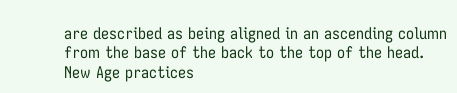are described as being aligned in an ascending column from the base of the back to the top of the head. New Age practices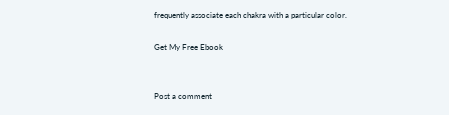frequently associate each chakra with a particular color.

Get My Free Ebook


Post a comment